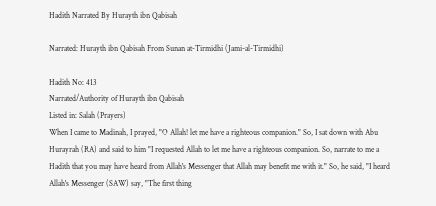Hadith Narrated By Hurayth ibn Qabisah

Narrated: Hurayth ibn Qabisah From Sunan at-Tirmidhi (Jami-al-Tirmidhi)

Hadith No: 413
Narrated/Authority of Hurayth ibn Qabisah
Listed in: Salah (Prayers)
When I came to Madinah, I prayed, "O Allah! let me have a righteous companion." So, I sat down with Abu Hurayrah (RA) and said to him "I requested Allah to let me have a righteous companion. So, narrate to me a Hadith that you may have heard from Allah's Messenger that Allah may benefit me with it." So, he said, "I heard Allah's Messenger (SAW) say, "The first thing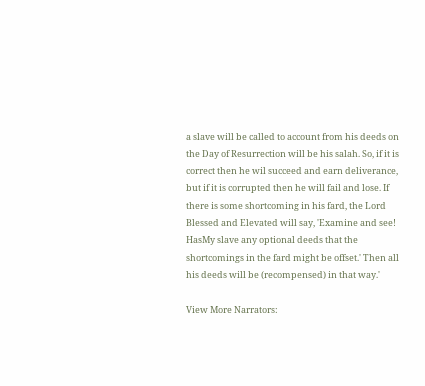a slave will be called to account from his deeds on the Day of Resurrection will be his salah. So, if it is correct then he wil succeed and earn deliverance, but if it is corrupted then he will fail and lose. If there is some shortcoming in his fard, the Lord Blessed and Elevated will say, 'Examine and see! HasMy slave any optional deeds that the shortcomings in the fard might be offset.' Then all his deeds will be (recompensed) in that way.'

View More Narrators: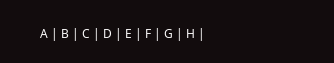A | B | C | D | E | F | G | H |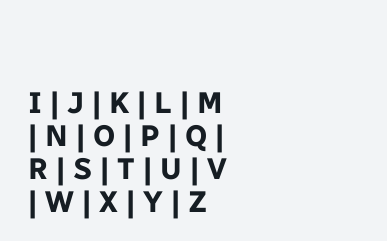I | J | K | L | M | N | O | P | Q | R | S | T | U | V | W | X | Y | Z